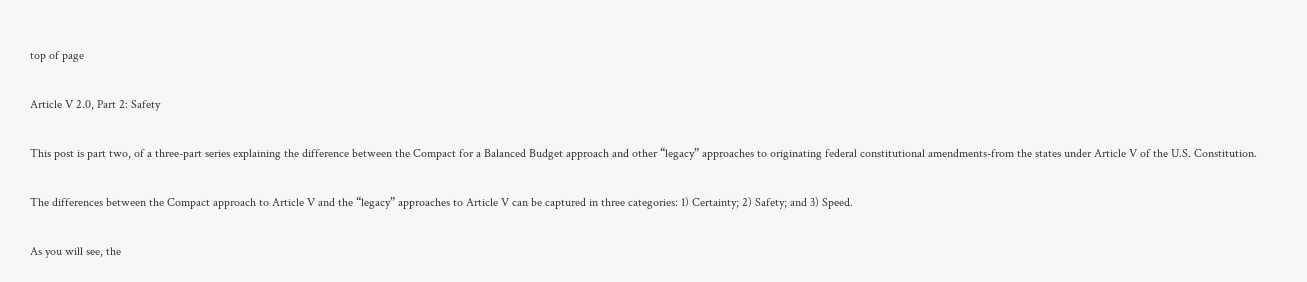top of page

Article V 2.0, Part 2: Safety

This post is part two, of a three-part series explaining the difference between the Compact for a Balanced Budget approach and other “legacy” approaches to originating federal constitutional amendments-from the states under Article V of the U.S. Constitution.

The differences between the Compact approach to Article V and the “legacy” approaches to Article V can be captured in three categories: 1) Certainty; 2) Safety; and 3) Speed.

As you will see, the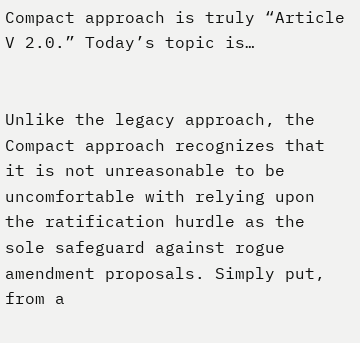Compact approach is truly “Article V 2.0.” Today’s topic is…


Unlike the legacy approach, the Compact approach recognizes that it is not unreasonable to be uncomfortable with relying upon the ratification hurdle as the sole safeguard against rogue amendment proposals. Simply put, from a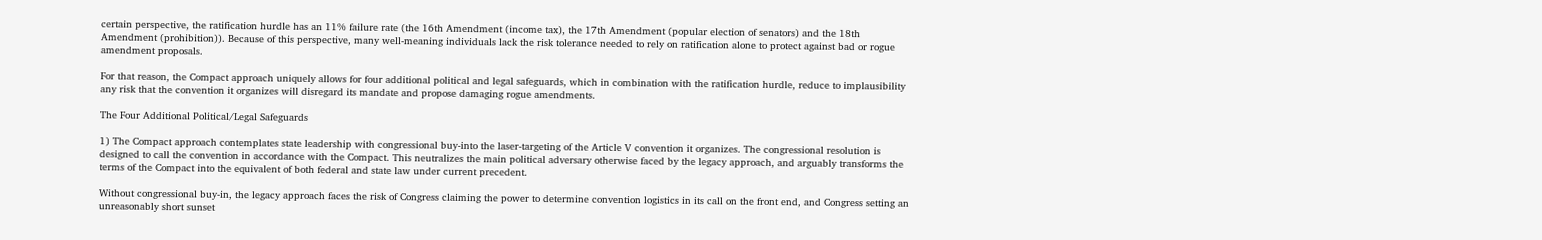certain perspective, the ratification hurdle has an 11% failure rate (the 16th Amendment (income tax), the 17th Amendment (popular election of senators) and the 18th Amendment (prohibition)). Because of this perspective, many well-meaning individuals lack the risk tolerance needed to rely on ratification alone to protect against bad or rogue amendment proposals.

For that reason, the Compact approach uniquely allows for four additional political and legal safeguards, which in combination with the ratification hurdle, reduce to implausibility any risk that the convention it organizes will disregard its mandate and propose damaging rogue amendments.

The Four Additional Political/Legal Safeguards

1) The Compact approach contemplates state leadership with congressional buy-into the laser-targeting of the Article V convention it organizes. The congressional resolution is designed to call the convention in accordance with the Compact. This neutralizes the main political adversary otherwise faced by the legacy approach, and arguably transforms the terms of the Compact into the equivalent of both federal and state law under current precedent.

Without congressional buy-in, the legacy approach faces the risk of Congress claiming the power to determine convention logistics in its call on the front end, and Congress setting an unreasonably short sunset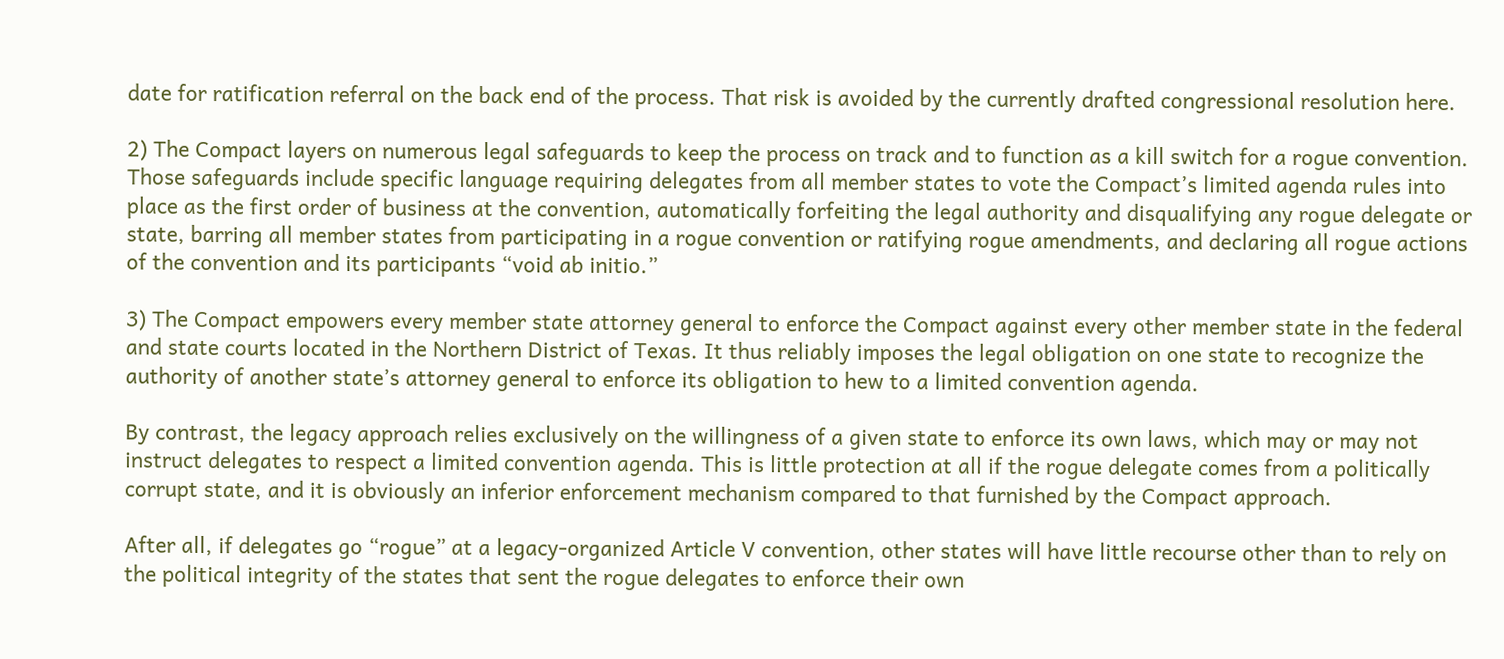date for ratification referral on the back end of the process. That risk is avoided by the currently drafted congressional resolution here.

2) The Compact layers on numerous legal safeguards to keep the process on track and to function as a kill switch for a rogue convention. Those safeguards include specific language requiring delegates from all member states to vote the Compact’s limited agenda rules into place as the first order of business at the convention, automatically forfeiting the legal authority and disqualifying any rogue delegate or state, barring all member states from participating in a rogue convention or ratifying rogue amendments, and declaring all rogue actions of the convention and its participants “void ab initio.”

3) The Compact empowers every member state attorney general to enforce the Compact against every other member state in the federal and state courts located in the Northern District of Texas. It thus reliably imposes the legal obligation on one state to recognize the authority of another state’s attorney general to enforce its obligation to hew to a limited convention agenda.

By contrast, the legacy approach relies exclusively on the willingness of a given state to enforce its own laws, which may or may not instruct delegates to respect a limited convention agenda. This is little protection at all if the rogue delegate comes from a politically corrupt state, and it is obviously an inferior enforcement mechanism compared to that furnished by the Compact approach.

After all, if delegates go “rogue” at a legacy-organized Article V convention, other states will have little recourse other than to rely on the political integrity of the states that sent the rogue delegates to enforce their own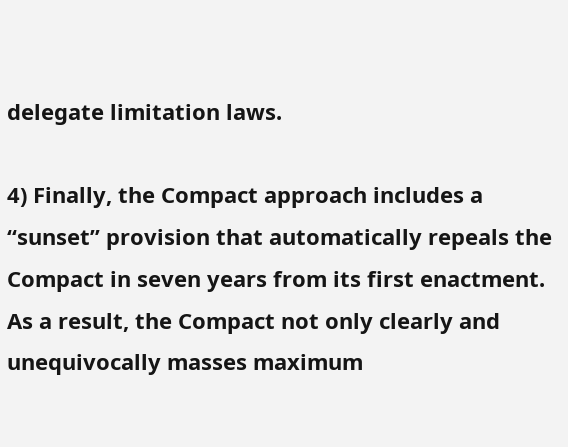delegate limitation laws.

4) Finally, the Compact approach includes a “sunset” provision that automatically repeals the Compact in seven years from its first enactment. As a result, the Compact not only clearly and unequivocally masses maximum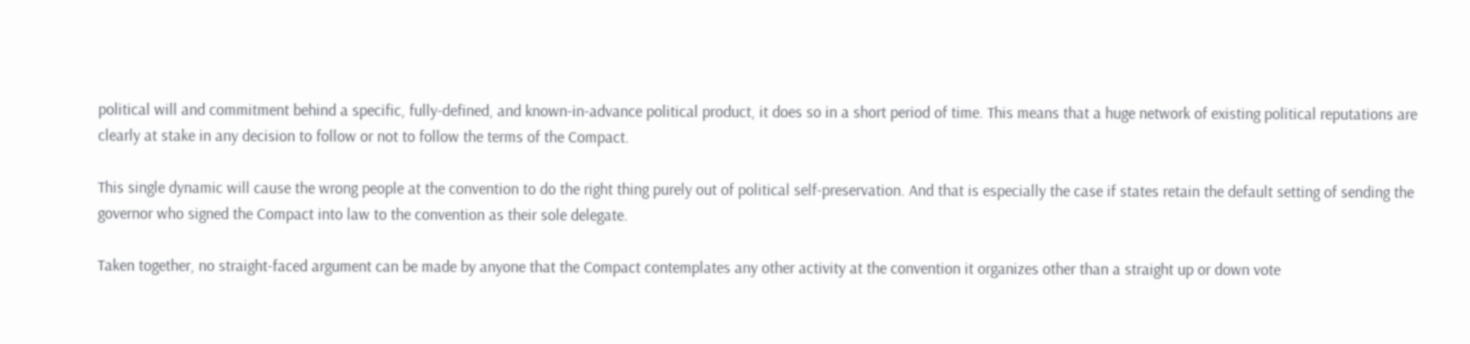political will and commitment behind a specific, fully-defined, and known-in-advance political product, it does so in a short period of time. This means that a huge network of existing political reputations are clearly at stake in any decision to follow or not to follow the terms of the Compact.

This single dynamic will cause the wrong people at the convention to do the right thing purely out of political self-preservation. And that is especially the case if states retain the default setting of sending the governor who signed the Compact into law to the convention as their sole delegate.

Taken together, no straight-faced argument can be made by anyone that the Compact contemplates any other activity at the convention it organizes other than a straight up or down vote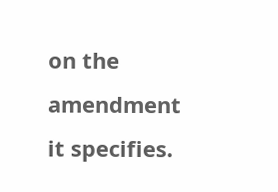on the amendment it specifies.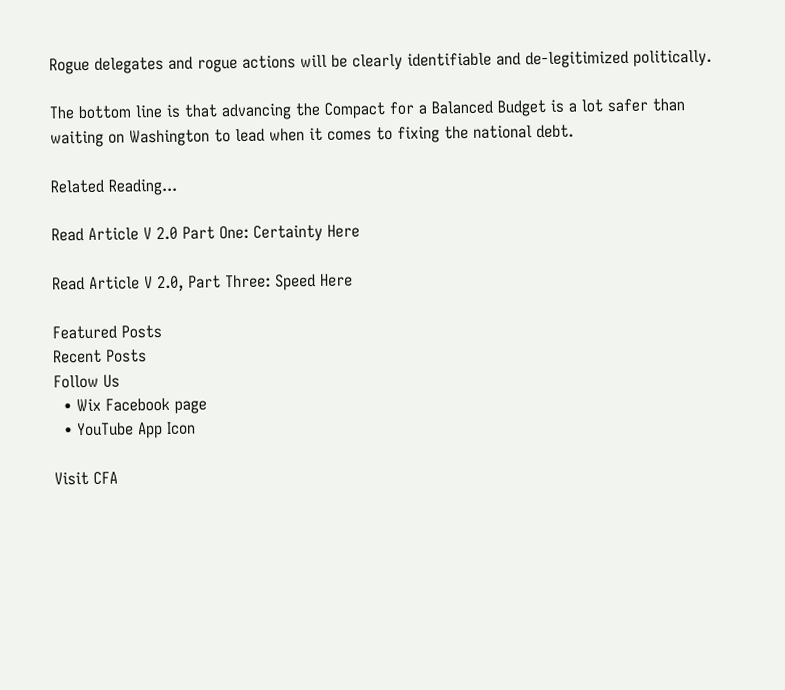Rogue delegates and rogue actions will be clearly identifiable and de-legitimized politically.

The bottom line is that advancing the Compact for a Balanced Budget is a lot safer than waiting on Washington to lead when it comes to fixing the national debt.

Related Reading...

Read Article V 2.0 Part One: Certainty Here

Read Article V 2.0, Part Three: Speed Here

Featured Posts
Recent Posts
Follow Us
  • Wix Facebook page
  • YouTube App Icon

Visit CFA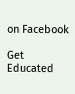on Facebook

Get Educated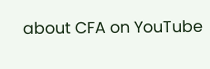about CFA on YouTube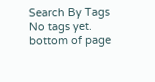Search By Tags
No tags yet.
bottom of page